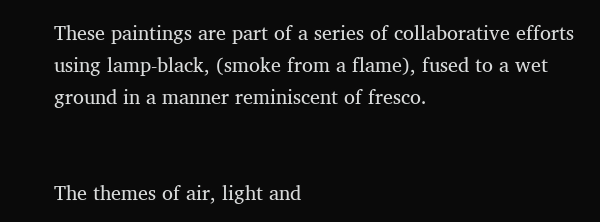These paintings are part of a series of collaborative efforts using lamp-black, (smoke from a flame), fused to a wet ground in a manner reminiscent of fresco.


The themes of air, light and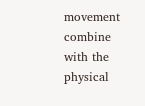movement combine with the physical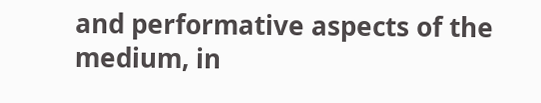and performative aspects of the medium, in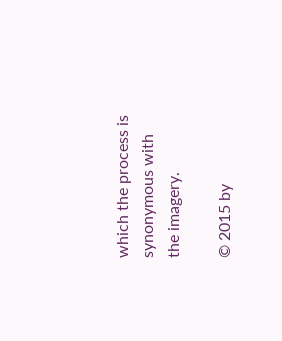which the process is synonymous with the imagery.

© 2015 by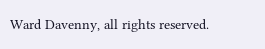Ward Davenny, all rights reserved.